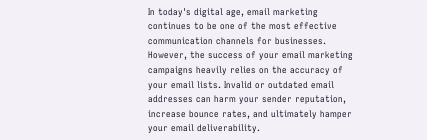In today's digital age, email marketing continues to be one of the most effective communication channels for businesses. However, the success of your email marketing campaigns heavily relies on the accuracy of your email lists. Invalid or outdated email addresses can harm your sender reputation, increase bounce rates, and ultimately hamper your email deliverability.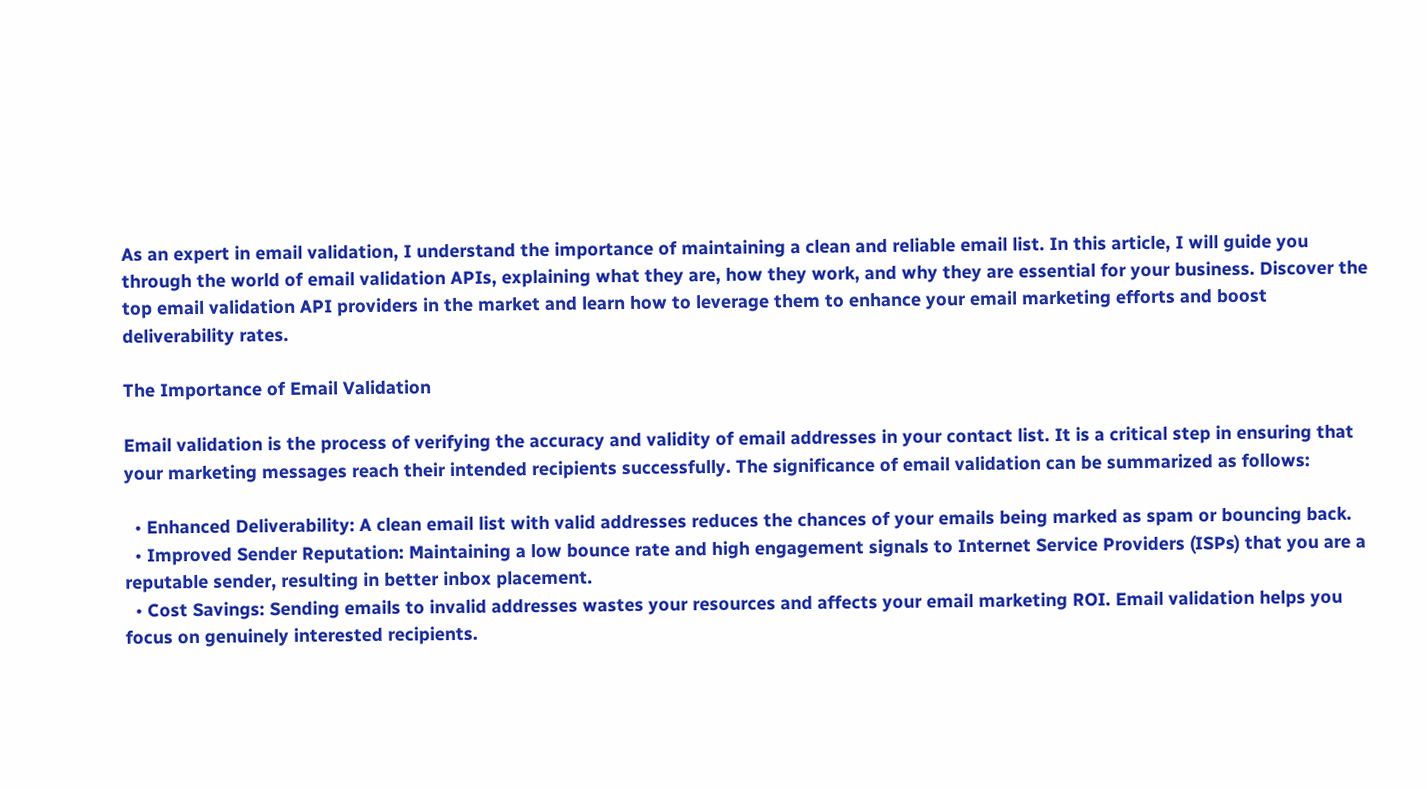As an expert in email validation, I understand the importance of maintaining a clean and reliable email list. In this article, I will guide you through the world of email validation APIs, explaining what they are, how they work, and why they are essential for your business. Discover the top email validation API providers in the market and learn how to leverage them to enhance your email marketing efforts and boost deliverability rates.

The Importance of Email Validation

Email validation is the process of verifying the accuracy and validity of email addresses in your contact list. It is a critical step in ensuring that your marketing messages reach their intended recipients successfully. The significance of email validation can be summarized as follows:

  • Enhanced Deliverability: A clean email list with valid addresses reduces the chances of your emails being marked as spam or bouncing back.
  • Improved Sender Reputation: Maintaining a low bounce rate and high engagement signals to Internet Service Providers (ISPs) that you are a reputable sender, resulting in better inbox placement.
  • Cost Savings: Sending emails to invalid addresses wastes your resources and affects your email marketing ROI. Email validation helps you focus on genuinely interested recipients.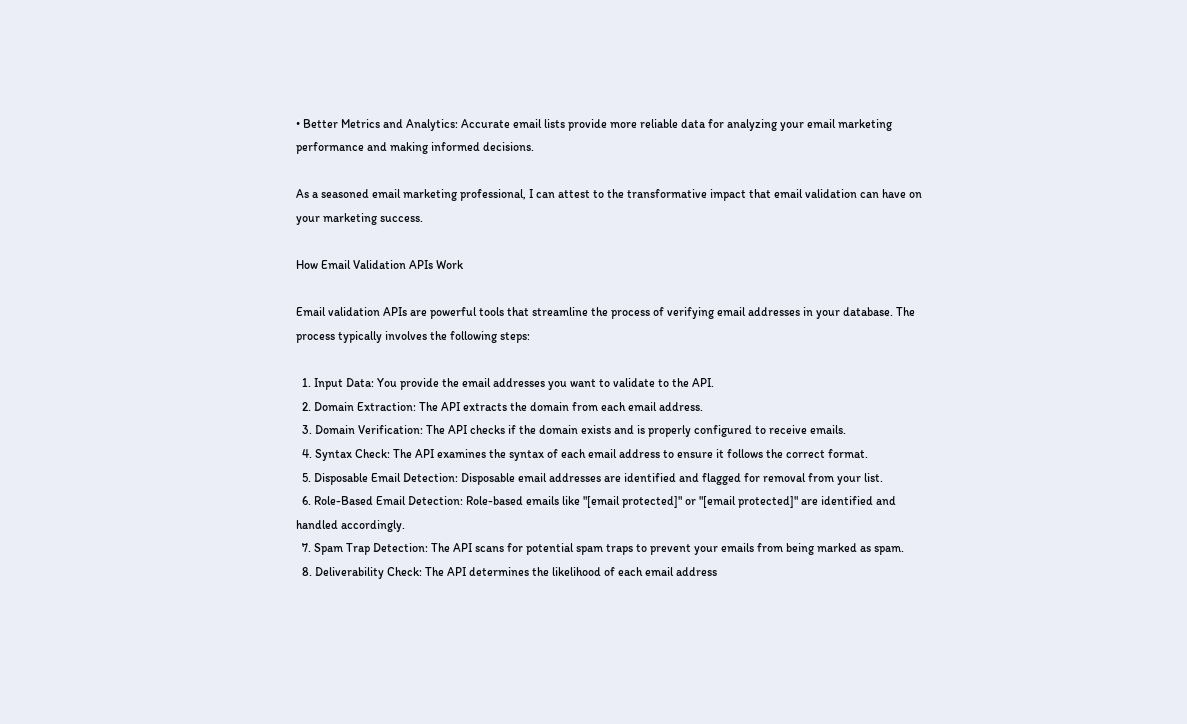• Better Metrics and Analytics: Accurate email lists provide more reliable data for analyzing your email marketing performance and making informed decisions.

As a seasoned email marketing professional, I can attest to the transformative impact that email validation can have on your marketing success.

How Email Validation APIs Work

Email validation APIs are powerful tools that streamline the process of verifying email addresses in your database. The process typically involves the following steps:

  1. Input Data: You provide the email addresses you want to validate to the API.
  2. Domain Extraction: The API extracts the domain from each email address.
  3. Domain Verification: The API checks if the domain exists and is properly configured to receive emails.
  4. Syntax Check: The API examines the syntax of each email address to ensure it follows the correct format.
  5. Disposable Email Detection: Disposable email addresses are identified and flagged for removal from your list.
  6. Role-Based Email Detection: Role-based emails like "[email protected]" or "[email protected]" are identified and handled accordingly.
  7. Spam Trap Detection: The API scans for potential spam traps to prevent your emails from being marked as spam.
  8. Deliverability Check: The API determines the likelihood of each email address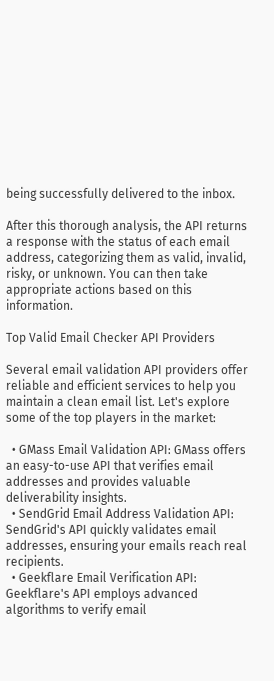being successfully delivered to the inbox.

After this thorough analysis, the API returns a response with the status of each email address, categorizing them as valid, invalid, risky, or unknown. You can then take appropriate actions based on this information.

Top Valid Email Checker API Providers

Several email validation API providers offer reliable and efficient services to help you maintain a clean email list. Let's explore some of the top players in the market:

  • GMass Email Validation API: GMass offers an easy-to-use API that verifies email addresses and provides valuable deliverability insights.
  • SendGrid Email Address Validation API: SendGrid's API quickly validates email addresses, ensuring your emails reach real recipients.
  • Geekflare Email Verification API: Geekflare's API employs advanced algorithms to verify email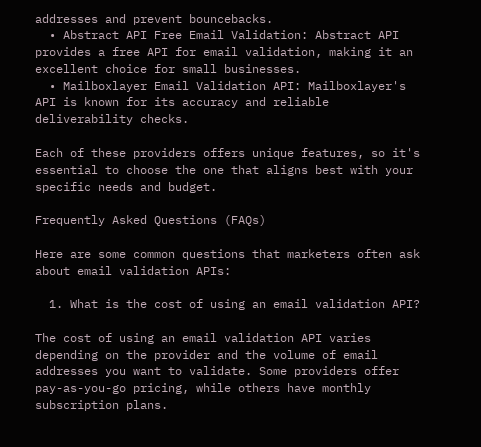addresses and prevent bouncebacks.
  • Abstract API Free Email Validation: Abstract API provides a free API for email validation, making it an excellent choice for small businesses.
  • Mailboxlayer Email Validation API: Mailboxlayer's API is known for its accuracy and reliable deliverability checks.

Each of these providers offers unique features, so it's essential to choose the one that aligns best with your specific needs and budget.

Frequently Asked Questions (FAQs)

Here are some common questions that marketers often ask about email validation APIs:

  1. What is the cost of using an email validation API?

The cost of using an email validation API varies depending on the provider and the volume of email addresses you want to validate. Some providers offer pay-as-you-go pricing, while others have monthly subscription plans.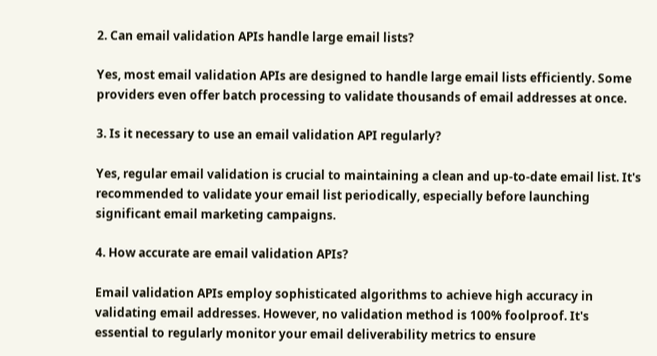2. Can email validation APIs handle large email lists?

Yes, most email validation APIs are designed to handle large email lists efficiently. Some providers even offer batch processing to validate thousands of email addresses at once.

3. Is it necessary to use an email validation API regularly?

Yes, regular email validation is crucial to maintaining a clean and up-to-date email list. It's recommended to validate your email list periodically, especially before launching significant email marketing campaigns.

4. How accurate are email validation APIs?

Email validation APIs employ sophisticated algorithms to achieve high accuracy in validating email addresses. However, no validation method is 100% foolproof. It's essential to regularly monitor your email deliverability metrics to ensure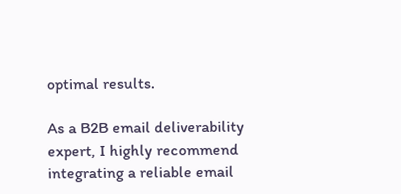optimal results.

As a B2B email deliverability expert, I highly recommend integrating a reliable email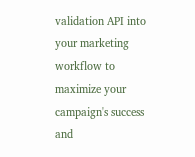validation API into your marketing workflow to maximize your campaign's success and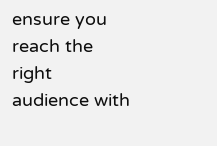ensure you reach the right audience with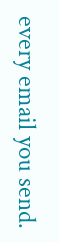every email you send.